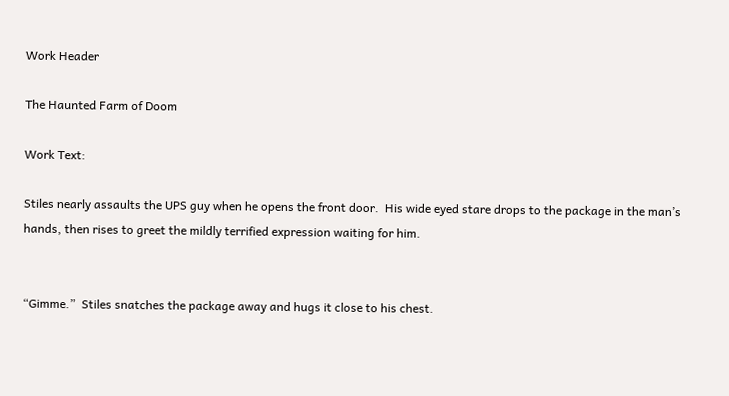Work Header

The Haunted Farm of Doom

Work Text:

Stiles nearly assaults the UPS guy when he opens the front door.  His wide eyed stare drops to the package in the man’s hands, then rises to greet the mildly terrified expression waiting for him.


“Gimme.”  Stiles snatches the package away and hugs it close to his chest.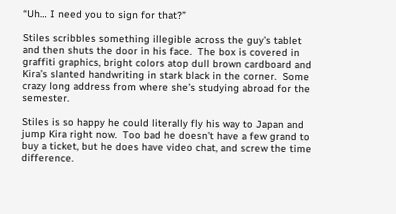“Uh… I need you to sign for that?”

Stiles scribbles something illegible across the guy’s tablet and then shuts the door in his face.  The box is covered in graffiti graphics, bright colors atop dull brown cardboard and Kira’s slanted handwriting in stark black in the corner.  Some crazy long address from where she’s studying abroad for the semester.

Stiles is so happy he could literally fly his way to Japan and jump Kira right now.  Too bad he doesn’t have a few grand to buy a ticket, but he does have video chat, and screw the time difference.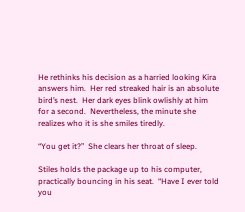He rethinks his decision as a harried looking Kira answers him.  Her red streaked hair is an absolute bird’s nest.  Her dark eyes blink owlishly at him for a second.  Nevertheless, the minute she realizes who it is she smiles tiredly.

“You get it?”  She clears her throat of sleep.

Stiles holds the package up to his computer, practically bouncing in his seat.  “Have I ever told you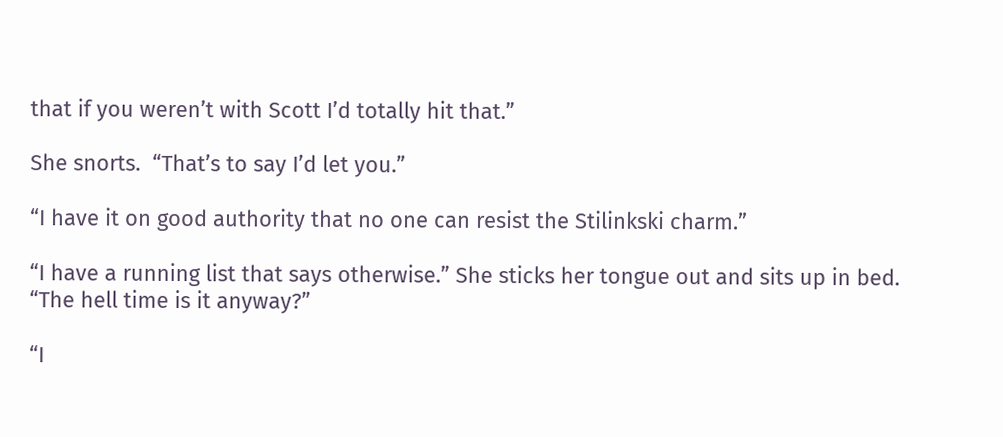that if you weren’t with Scott I’d totally hit that.”

She snorts.  “That’s to say I’d let you.”

“I have it on good authority that no one can resist the Stilinkski charm.”

“I have a running list that says otherwise.” She sticks her tongue out and sits up in bed.  “The hell time is it anyway?”

“I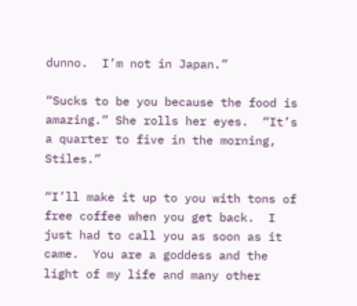dunno.  I’m not in Japan.”

“Sucks to be you because the food is amazing.” She rolls her eyes.  “It’s a quarter to five in the morning, Stiles.”

“I’ll make it up to you with tons of free coffee when you get back.  I just had to call you as soon as it came.  You are a goddess and the light of my life and many other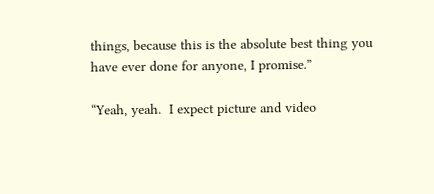things, because this is the absolute best thing you have ever done for anyone, I promise.”

“Yeah, yeah.  I expect picture and video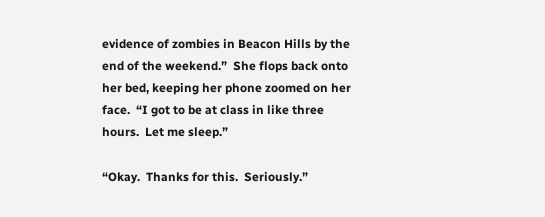evidence of zombies in Beacon Hills by the end of the weekend.”  She flops back onto her bed, keeping her phone zoomed on her face.  “I got to be at class in like three hours.  Let me sleep.”

“Okay.  Thanks for this.  Seriously.”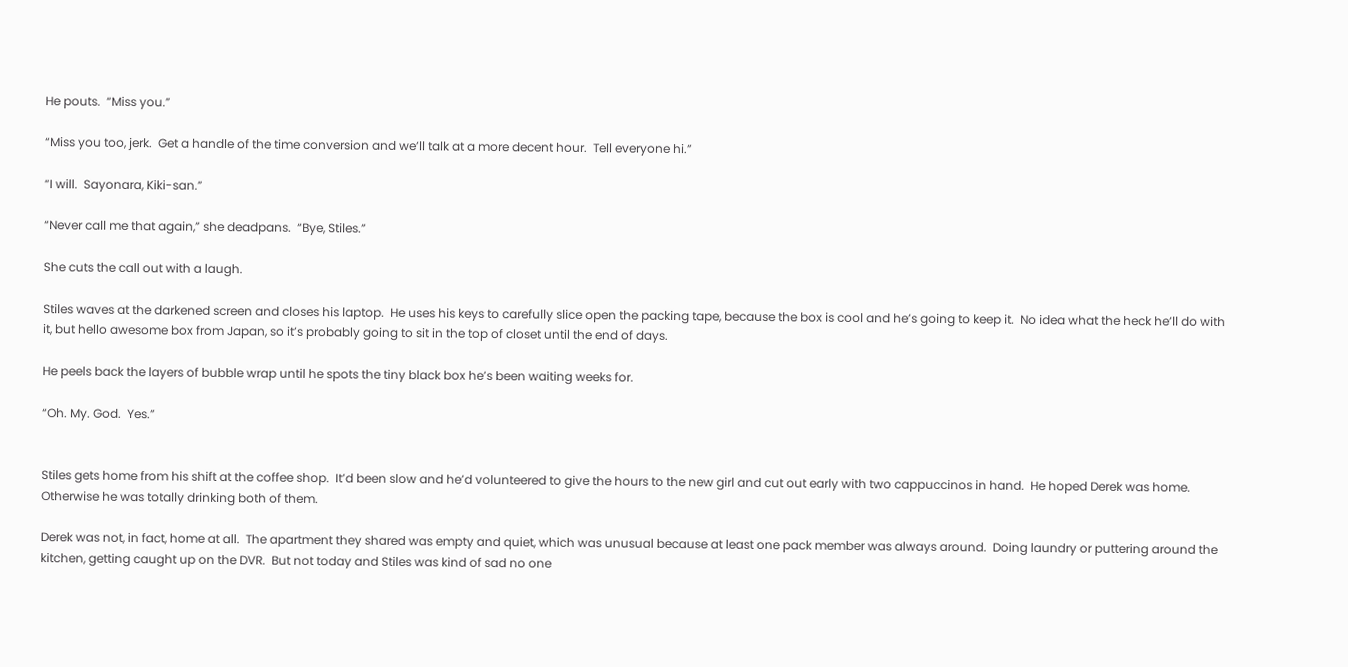He pouts.  “Miss you.”

“Miss you too, jerk.  Get a handle of the time conversion and we’ll talk at a more decent hour.  Tell everyone hi.”

“I will.  Sayonara, Kiki-san.”

“Never call me that again,” she deadpans.  “Bye, Stiles.”

She cuts the call out with a laugh.

Stiles waves at the darkened screen and closes his laptop.  He uses his keys to carefully slice open the packing tape, because the box is cool and he’s going to keep it.  No idea what the heck he’ll do with it, but hello awesome box from Japan, so it’s probably going to sit in the top of closet until the end of days.

He peels back the layers of bubble wrap until he spots the tiny black box he’s been waiting weeks for.

“Oh. My. God.  Yes.”


Stiles gets home from his shift at the coffee shop.  It’d been slow and he’d volunteered to give the hours to the new girl and cut out early with two cappuccinos in hand.  He hoped Derek was home.  Otherwise he was totally drinking both of them.

Derek was not, in fact, home at all.  The apartment they shared was empty and quiet, which was unusual because at least one pack member was always around.  Doing laundry or puttering around the kitchen, getting caught up on the DVR.  But not today and Stiles was kind of sad no one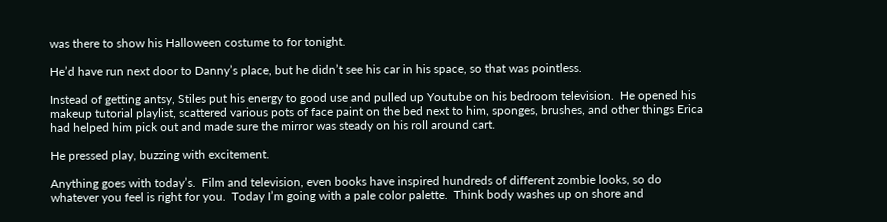was there to show his Halloween costume to for tonight.

He’d have run next door to Danny’s place, but he didn’t see his car in his space, so that was pointless.

Instead of getting antsy, Stiles put his energy to good use and pulled up Youtube on his bedroom television.  He opened his makeup tutorial playlist, scattered various pots of face paint on the bed next to him, sponges, brushes, and other things Erica had helped him pick out and made sure the mirror was steady on his roll around cart.

He pressed play, buzzing with excitement.

Anything goes with today’s.  Film and television, even books have inspired hundreds of different zombie looks, so do whatever you feel is right for you.  Today I’m going with a pale color palette.  Think body washes up on shore and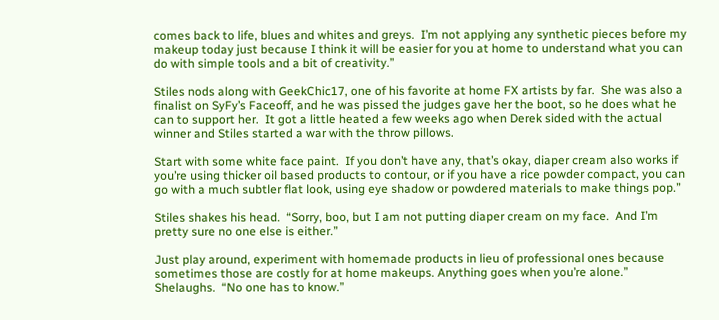comes back to life, blues and whites and greys.  I’m not applying any synthetic pieces before my makeup today just because I think it will be easier for you at home to understand what you can do with simple tools and a bit of creativity.”

Stiles nods along with GeekChic17, one of his favorite at home FX artists by far.  She was also a finalist on SyFy’s Faceoff, and he was pissed the judges gave her the boot, so he does what he can to support her.  It got a little heated a few weeks ago when Derek sided with the actual winner and Stiles started a war with the throw pillows.

Start with some white face paint.  If you don’t have any, that’s okay, diaper cream also works if you’re using thicker oil based products to contour, or if you have a rice powder compact, you can go with a much subtler flat look, using eye shadow or powdered materials to make things pop.”

Stiles shakes his head.  “Sorry, boo, but I am not putting diaper cream on my face.  And I’m pretty sure no one else is either.”

Just play around, experiment with homemade products in lieu of professional ones because sometimes those are costly for at home makeups. Anything goes when you’re alone.”  Shelaughs.  “No one has to know.”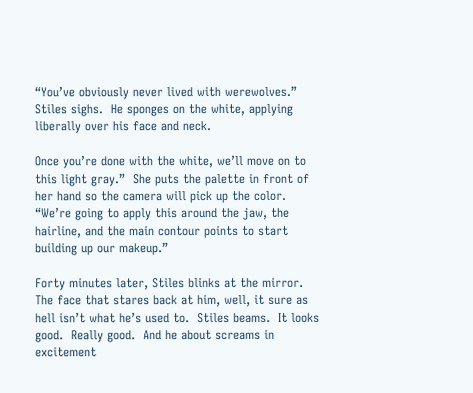“You’ve obviously never lived with werewolves.”  Stiles sighs.  He sponges on the white, applying liberally over his face and neck.

Once you’re done with the white, we’ll move on to this light gray.”  She puts the palette in front of her hand so the camera will pick up the color.  “We’re going to apply this around the jaw, the hairline, and the main contour points to start building up our makeup.”

Forty minutes later, Stiles blinks at the mirror.  The face that stares back at him, well, it sure as hell isn’t what he’s used to.  Stiles beams.  It looks good.  Really good.  And he about screams in excitement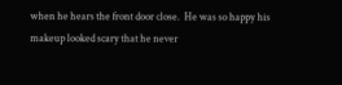when he hears the front door close.  He was so happy his makeup looked scary that he never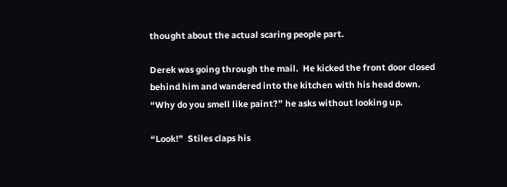thought about the actual scaring people part.

Derek was going through the mail.  He kicked the front door closed behind him and wandered into the kitchen with his head down.  “Why do you smell like paint?” he asks without looking up.

“Look!”  Stiles claps his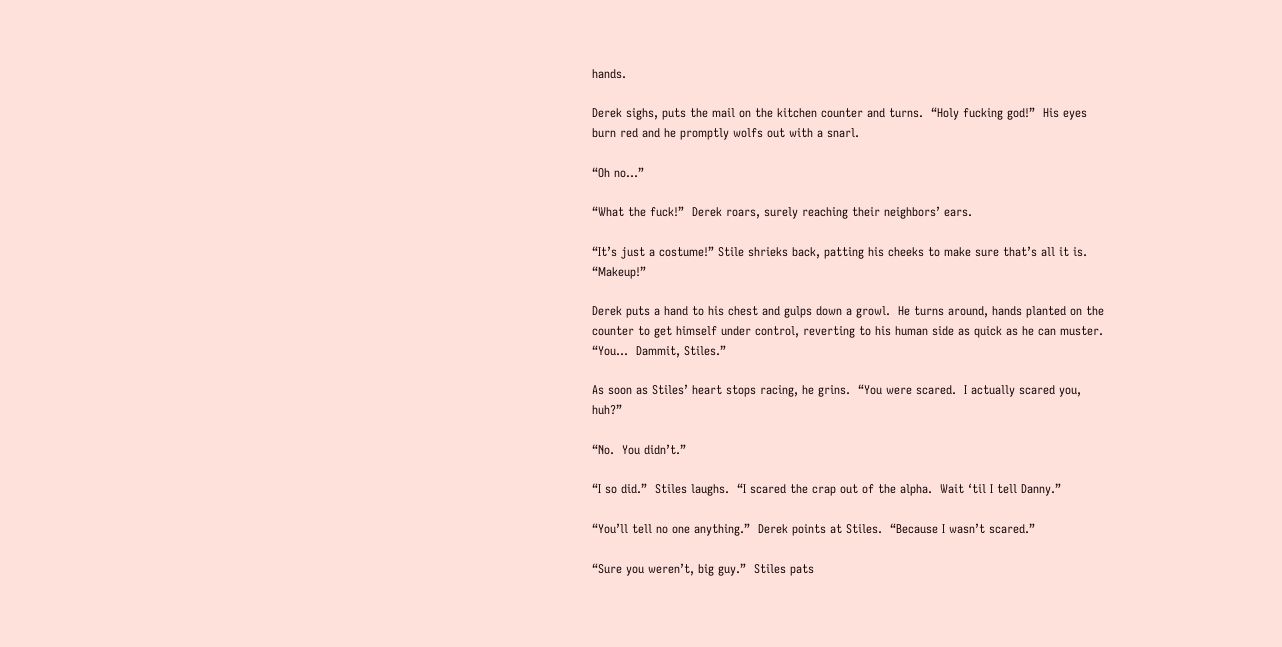hands.

Derek sighs, puts the mail on the kitchen counter and turns.  “Holy fucking god!”  His eyes burn red and he promptly wolfs out with a snarl.

“Oh no…”

“What the fuck!”  Derek roars, surely reaching their neighbors’ ears.

“It’s just a costume!” Stile shrieks back, patting his cheeks to make sure that’s all it is.  “Makeup!”

Derek puts a hand to his chest and gulps down a growl.  He turns around, hands planted on the counter to get himself under control, reverting to his human side as quick as he can muster.  “You…  Dammit, Stiles.”

As soon as Stiles’ heart stops racing, he grins.  “You were scared.  I actually scared you, huh?”

“No.  You didn’t.”

“I so did.”  Stiles laughs.  “I scared the crap out of the alpha.  Wait ‘til I tell Danny.”

“You’ll tell no one anything.”  Derek points at Stiles.  “Because I wasn’t scared.”

“Sure you weren’t, big guy.”  Stiles pats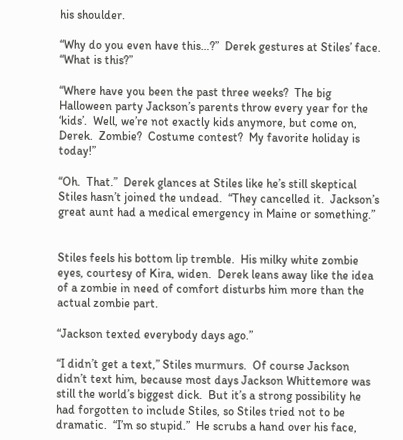his shoulder.

“Why do you even have this…?”  Derek gestures at Stiles’ face.  “What is this?”

“Where have you been the past three weeks?  The big Halloween party Jackson’s parents throw every year for the ‘kids’.  Well, we’re not exactly kids anymore, but come on, Derek.  Zombie?  Costume contest?  My favorite holiday is today!”

“Oh.  That.”  Derek glances at Stiles like he’s still skeptical Stiles hasn’t joined the undead.  “They cancelled it.  Jackson’s great aunt had a medical emergency in Maine or something.”


Stiles feels his bottom lip tremble.  His milky white zombie eyes, courtesy of Kira, widen.  Derek leans away like the idea of a zombie in need of comfort disturbs him more than the actual zombie part.

“Jackson texted everybody days ago.”

“I didn’t get a text,” Stiles murmurs.  Of course Jackson didn’t text him, because most days Jackson Whittemore was still the world’s biggest dick.  But it’s a strong possibility he had forgotten to include Stiles, so Stiles tried not to be dramatic.  “I’m so stupid.”  He scrubs a hand over his face,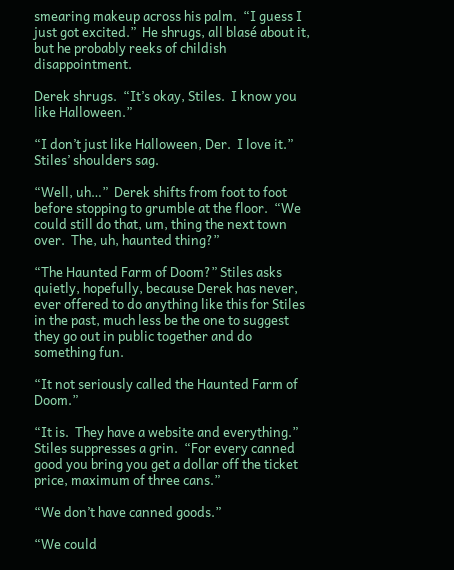smearing makeup across his palm.  “I guess I just got excited.”  He shrugs, all blasé about it, but he probably reeks of childish disappointment.

Derek shrugs.  “It’s okay, Stiles.  I know you like Halloween.”

“I don’t just like Halloween, Der.  I love it.”  Stiles’ shoulders sag.

“Well, uh…”  Derek shifts from foot to foot before stopping to grumble at the floor.  “We could still do that, um, thing the next town over.  The, uh, haunted thing?”

“The Haunted Farm of Doom?” Stiles asks quietly, hopefully, because Derek has never, ever offered to do anything like this for Stiles in the past, much less be the one to suggest they go out in public together and do something fun.

“It not seriously called the Haunted Farm of Doom.”

“It is.  They have a website and everything.”  Stiles suppresses a grin.  “For every canned good you bring you get a dollar off the ticket price, maximum of three cans.”

“We don’t have canned goods.”

“We could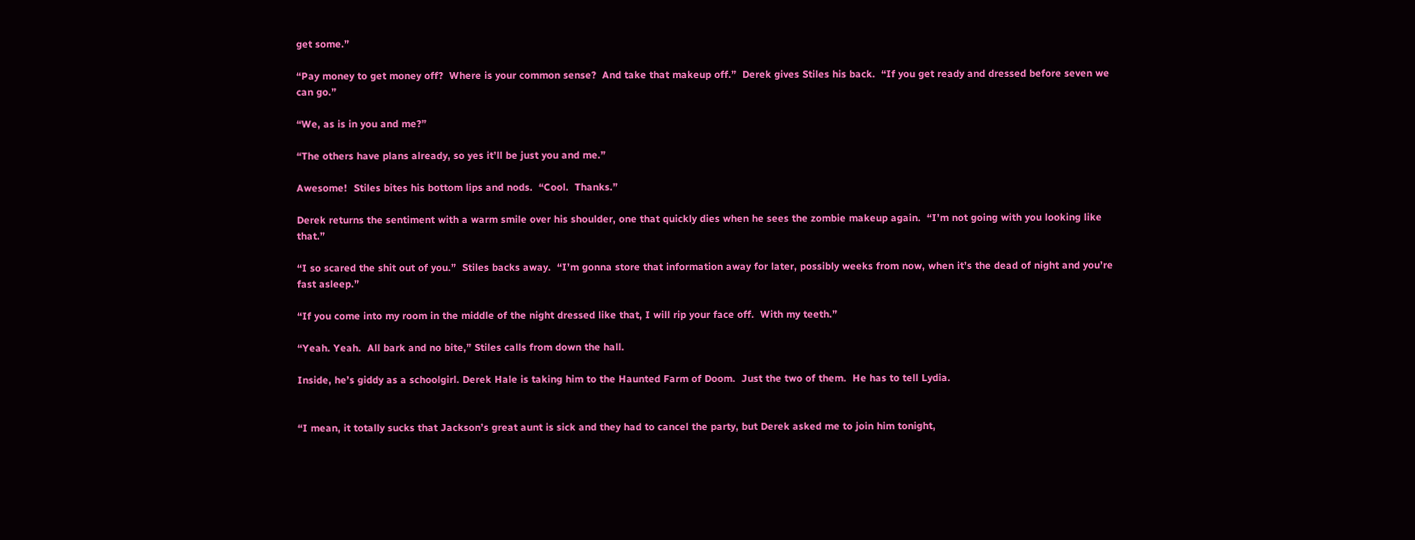get some.”

“Pay money to get money off?  Where is your common sense?  And take that makeup off.”  Derek gives Stiles his back.  “If you get ready and dressed before seven we can go.”

“We, as is in you and me?”

“The others have plans already, so yes it’ll be just you and me.”

Awesome!  Stiles bites his bottom lips and nods.  “Cool.  Thanks.”

Derek returns the sentiment with a warm smile over his shoulder, one that quickly dies when he sees the zombie makeup again.  “I’m not going with you looking like that.”

“I so scared the shit out of you.”  Stiles backs away.  “I’m gonna store that information away for later, possibly weeks from now, when it’s the dead of night and you’re fast asleep.”

“If you come into my room in the middle of the night dressed like that, I will rip your face off.  With my teeth.”

“Yeah. Yeah.  All bark and no bite,” Stiles calls from down the hall.

Inside, he’s giddy as a schoolgirl. Derek Hale is taking him to the Haunted Farm of Doom.  Just the two of them.  He has to tell Lydia.


“I mean, it totally sucks that Jackson’s great aunt is sick and they had to cancel the party, but Derek asked me to join him tonight,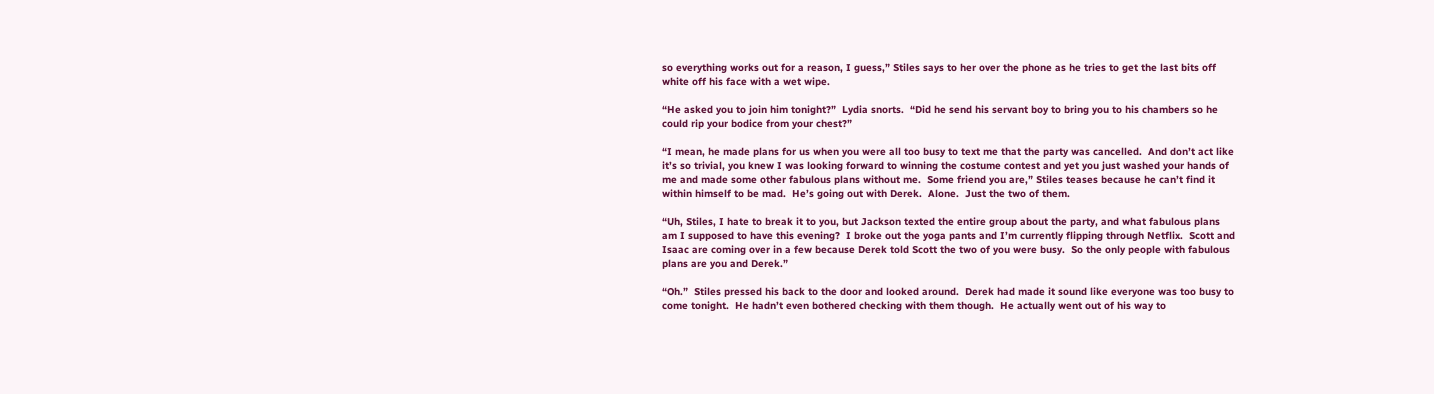so everything works out for a reason, I guess,” Stiles says to her over the phone as he tries to get the last bits off white off his face with a wet wipe.

“He asked you to join him tonight?”  Lydia snorts.  “Did he send his servant boy to bring you to his chambers so he could rip your bodice from your chest?”

“I mean, he made plans for us when you were all too busy to text me that the party was cancelled.  And don’t act like it’s so trivial, you knew I was looking forward to winning the costume contest and yet you just washed your hands of me and made some other fabulous plans without me.  Some friend you are,” Stiles teases because he can’t find it within himself to be mad.  He’s going out with Derek.  Alone.  Just the two of them.

“Uh, Stiles, I hate to break it to you, but Jackson texted the entire group about the party, and what fabulous plans am I supposed to have this evening?  I broke out the yoga pants and I’m currently flipping through Netflix.  Scott and Isaac are coming over in a few because Derek told Scott the two of you were busy.  So the only people with fabulous plans are you and Derek.”

“Oh.”  Stiles pressed his back to the door and looked around.  Derek had made it sound like everyone was too busy to come tonight.  He hadn’t even bothered checking with them though.  He actually went out of his way to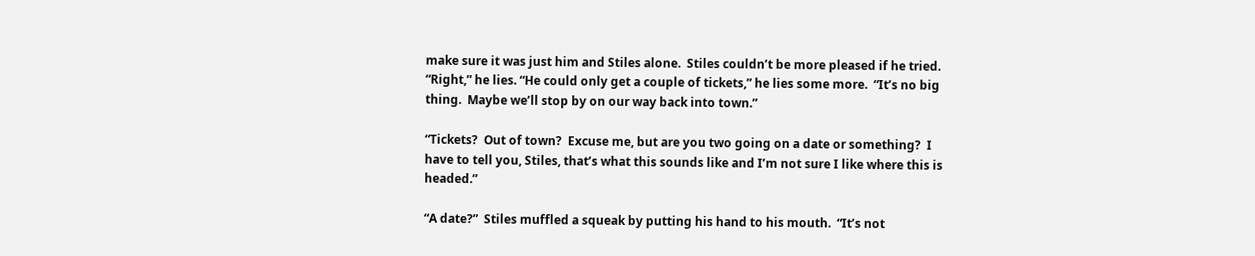make sure it was just him and Stiles alone.  Stiles couldn’t be more pleased if he tried.  “Right,” he lies. “He could only get a couple of tickets,” he lies some more.  “It’s no big thing.  Maybe we’ll stop by on our way back into town.”

“Tickets?  Out of town?  Excuse me, but are you two going on a date or something?  I have to tell you, Stiles, that’s what this sounds like and I’m not sure I like where this is headed.”

“A date?”  Stiles muffled a squeak by putting his hand to his mouth.  “It’s not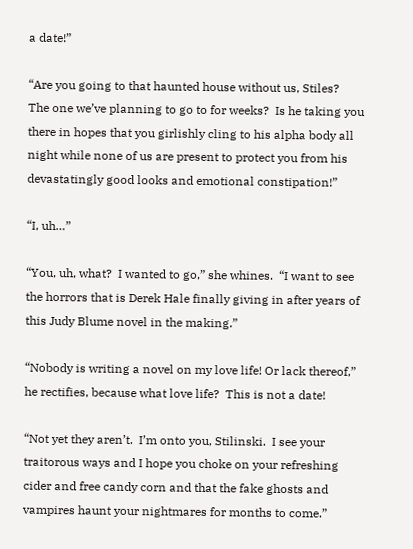a date!”

“Are you going to that haunted house without us, Stiles?  The one we’ve planning to go to for weeks?  Is he taking you there in hopes that you girlishly cling to his alpha body all night while none of us are present to protect you from his devastatingly good looks and emotional constipation!”

“I, uh…”

“You, uh, what?  I wanted to go,” she whines.  “I want to see the horrors that is Derek Hale finally giving in after years of this Judy Blume novel in the making.”

“Nobody is writing a novel on my love life! Or lack thereof,” he rectifies, because what love life?  This is not a date!

“Not yet they aren’t.  I’m onto you, Stilinski.  I see your traitorous ways and I hope you choke on your refreshing cider and free candy corn and that the fake ghosts and vampires haunt your nightmares for months to come.”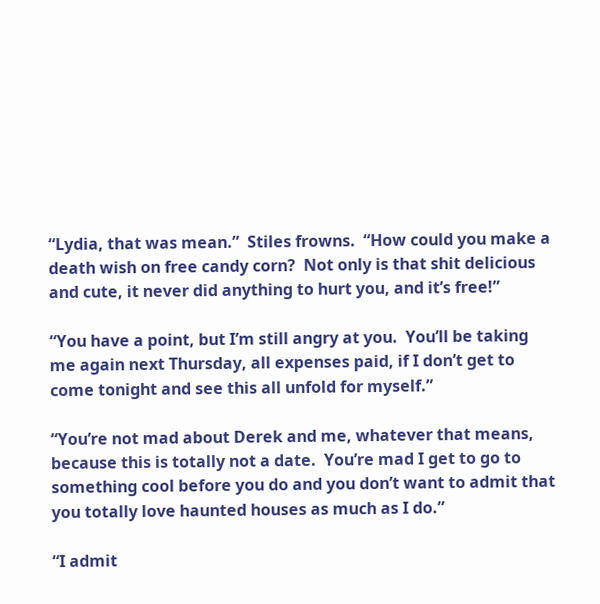“Lydia, that was mean.”  Stiles frowns.  “How could you make a death wish on free candy corn?  Not only is that shit delicious and cute, it never did anything to hurt you, and it’s free!”

“You have a point, but I’m still angry at you.  You’ll be taking me again next Thursday, all expenses paid, if I don’t get to come tonight and see this all unfold for myself.”

“You’re not mad about Derek and me, whatever that means, because this is totally not a date.  You’re mad I get to go to something cool before you do and you don’t want to admit that you totally love haunted houses as much as I do.”

“I admit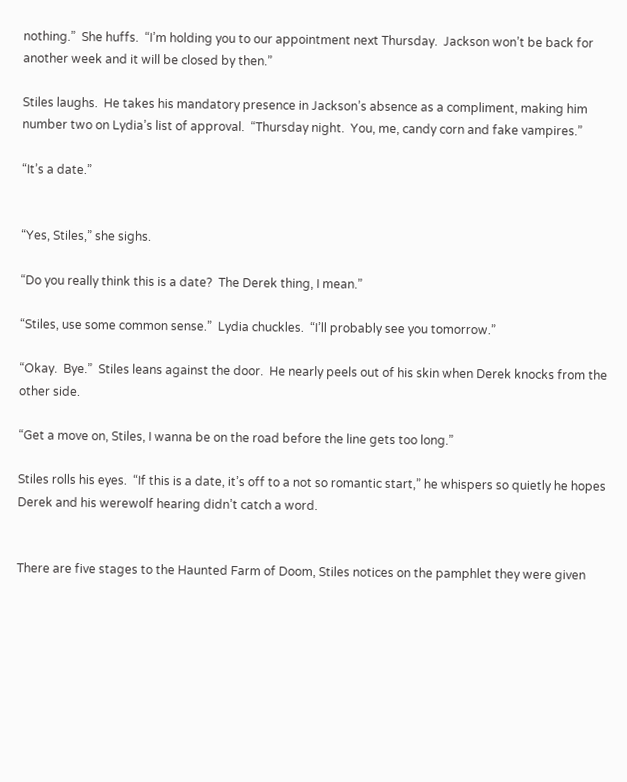nothing.”  She huffs.  “I’m holding you to our appointment next Thursday.  Jackson won’t be back for another week and it will be closed by then.”

Stiles laughs.  He takes his mandatory presence in Jackson’s absence as a compliment, making him number two on Lydia’s list of approval.  “Thursday night.  You, me, candy corn and fake vampires.”

“It’s a date.”


“Yes, Stiles,” she sighs.

“Do you really think this is a date?  The Derek thing, I mean.”

“Stiles, use some common sense.”  Lydia chuckles.  “I’ll probably see you tomorrow.”

“Okay.  Bye.”  Stiles leans against the door.  He nearly peels out of his skin when Derek knocks from the other side.

“Get a move on, Stiles, I wanna be on the road before the line gets too long.”

Stiles rolls his eyes.  “If this is a date, it’s off to a not so romantic start,” he whispers so quietly he hopes Derek and his werewolf hearing didn’t catch a word.


There are five stages to the Haunted Farm of Doom, Stiles notices on the pamphlet they were given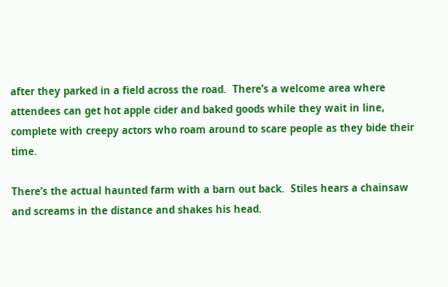after they parked in a field across the road.  There’s a welcome area where attendees can get hot apple cider and baked goods while they wait in line, complete with creepy actors who roam around to scare people as they bide their time.

There’s the actual haunted farm with a barn out back.  Stiles hears a chainsaw and screams in the distance and shakes his head.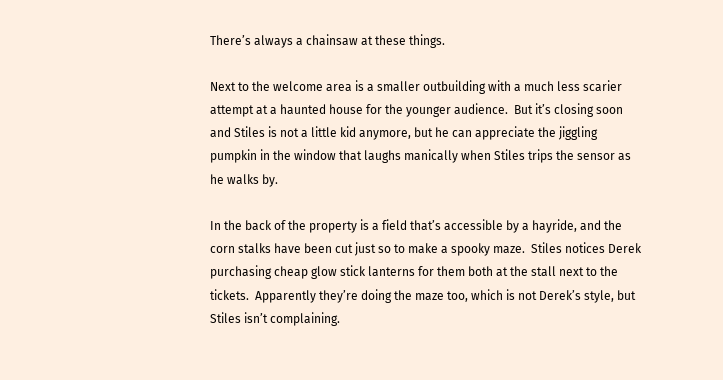There’s always a chainsaw at these things.

Next to the welcome area is a smaller outbuilding with a much less scarier attempt at a haunted house for the younger audience.  But it’s closing soon and Stiles is not a little kid anymore, but he can appreciate the jiggling pumpkin in the window that laughs manically when Stiles trips the sensor as he walks by.

In the back of the property is a field that’s accessible by a hayride, and the corn stalks have been cut just so to make a spooky maze.  Stiles notices Derek purchasing cheap glow stick lanterns for them both at the stall next to the tickets.  Apparently they’re doing the maze too, which is not Derek’s style, but Stiles isn’t complaining.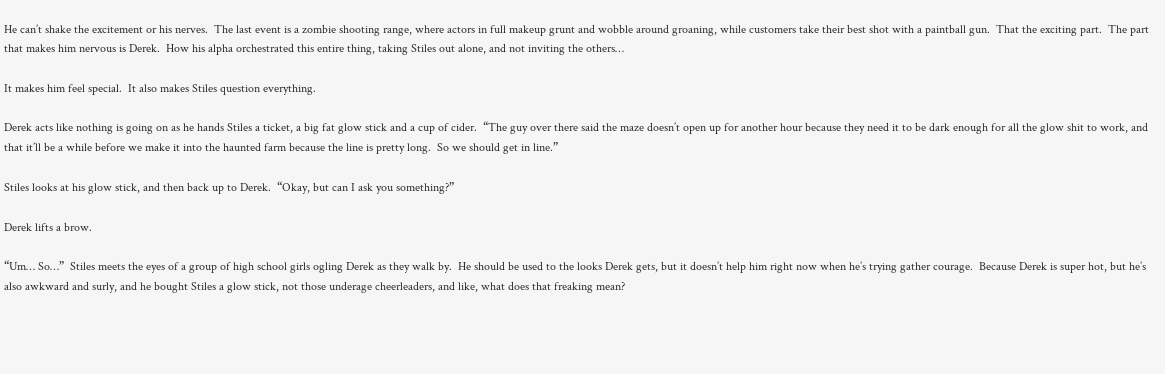He can’t shake the excitement or his nerves.  The last event is a zombie shooting range, where actors in full makeup grunt and wobble around groaning, while customers take their best shot with a paintball gun.  That the exciting part.  The part that makes him nervous is Derek.  How his alpha orchestrated this entire thing, taking Stiles out alone, and not inviting the others…

It makes him feel special.  It also makes Stiles question everything.

Derek acts like nothing is going on as he hands Stiles a ticket, a big fat glow stick and a cup of cider.  “The guy over there said the maze doesn’t open up for another hour because they need it to be dark enough for all the glow shit to work, and that it’ll be a while before we make it into the haunted farm because the line is pretty long.  So we should get in line.”

Stiles looks at his glow stick, and then back up to Derek.  “Okay, but can I ask you something?”

Derek lifts a brow.

“Um… So…”  Stiles meets the eyes of a group of high school girls ogling Derek as they walk by.  He should be used to the looks Derek gets, but it doesn’t help him right now when he’s trying gather courage.  Because Derek is super hot, but he’s also awkward and surly, and he bought Stiles a glow stick, not those underage cheerleaders, and like, what does that freaking mean?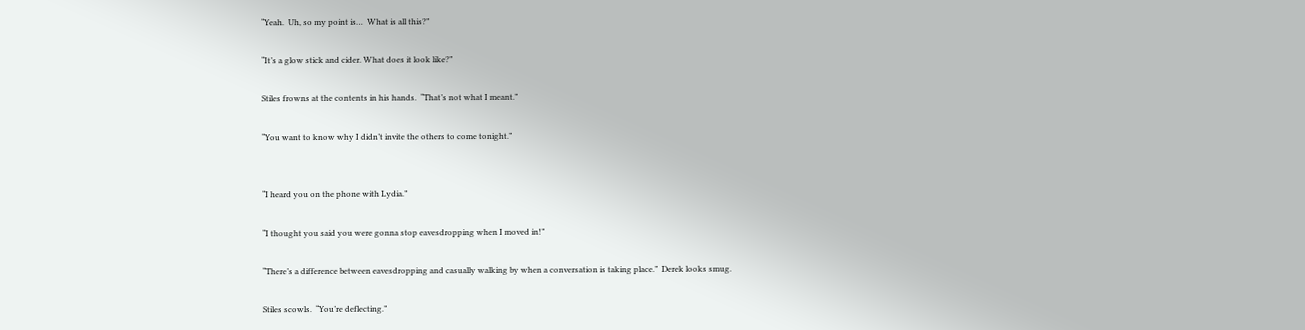“Yeah.  Uh, so my point is…  What is all this?”

“It’s a glow stick and cider. What does it look like?”

Stiles frowns at the contents in his hands.  “That’s not what I meant.”

“You want to know why I didn’t invite the others to come tonight.”


“I heard you on the phone with Lydia.”

“I thought you said you were gonna stop eavesdropping when I moved in!”

“There’s a difference between eavesdropping and casually walking by when a conversation is taking place.”  Derek looks smug.

Stiles scowls.  “You’re deflecting.”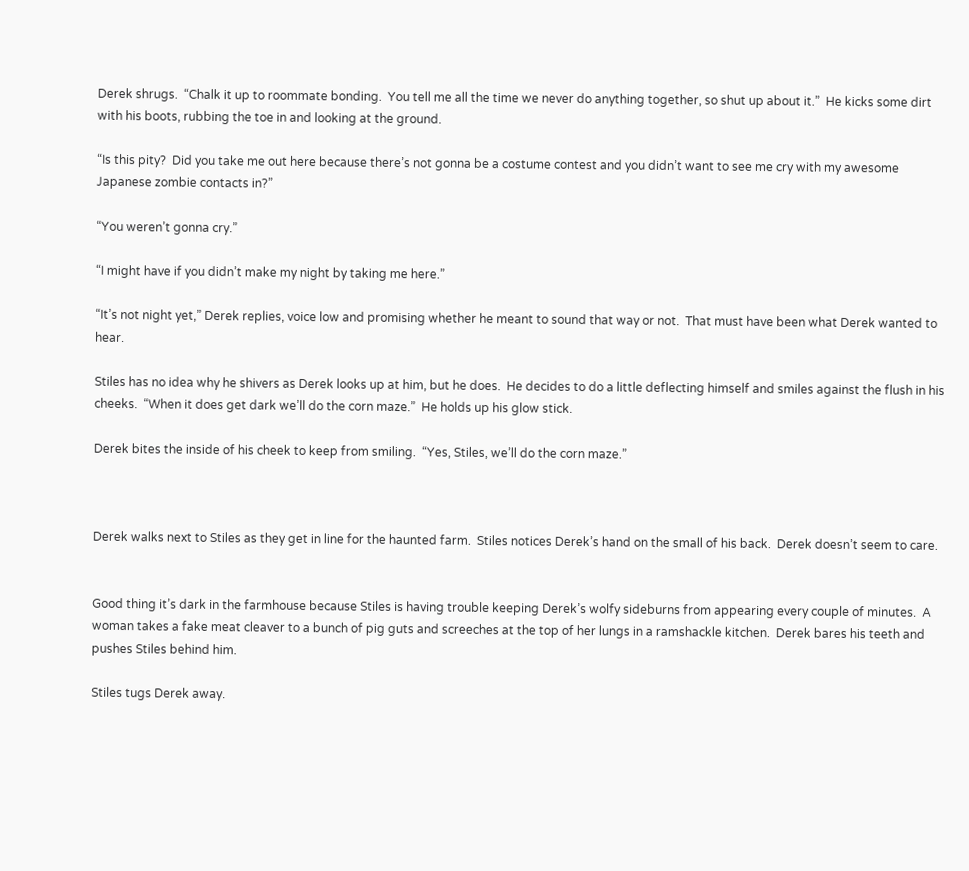Derek shrugs.  “Chalk it up to roommate bonding.  You tell me all the time we never do anything together, so shut up about it.”  He kicks some dirt with his boots, rubbing the toe in and looking at the ground.

“Is this pity?  Did you take me out here because there’s not gonna be a costume contest and you didn’t want to see me cry with my awesome Japanese zombie contacts in?”

“You weren’t gonna cry.”

“I might have if you didn’t make my night by taking me here.”

“It’s not night yet,” Derek replies, voice low and promising whether he meant to sound that way or not.  That must have been what Derek wanted to hear.

Stiles has no idea why he shivers as Derek looks up at him, but he does.  He decides to do a little deflecting himself and smiles against the flush in his cheeks.  “When it does get dark we’ll do the corn maze.”  He holds up his glow stick.

Derek bites the inside of his cheek to keep from smiling.  “Yes, Stiles, we’ll do the corn maze.”



Derek walks next to Stiles as they get in line for the haunted farm.  Stiles notices Derek’s hand on the small of his back.  Derek doesn’t seem to care.


Good thing it’s dark in the farmhouse because Stiles is having trouble keeping Derek’s wolfy sideburns from appearing every couple of minutes.  A woman takes a fake meat cleaver to a bunch of pig guts and screeches at the top of her lungs in a ramshackle kitchen.  Derek bares his teeth and pushes Stiles behind him.

Stiles tugs Derek away.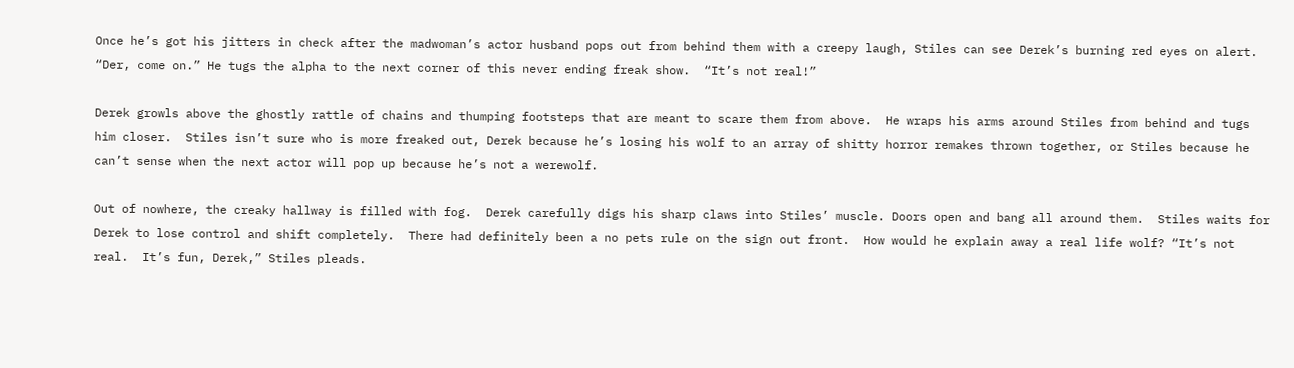Once he’s got his jitters in check after the madwoman’s actor husband pops out from behind them with a creepy laugh, Stiles can see Derek’s burning red eyes on alert.  “Der, come on.” He tugs the alpha to the next corner of this never ending freak show.  “It’s not real!”

Derek growls above the ghostly rattle of chains and thumping footsteps that are meant to scare them from above.  He wraps his arms around Stiles from behind and tugs him closer.  Stiles isn’t sure who is more freaked out, Derek because he’s losing his wolf to an array of shitty horror remakes thrown together, or Stiles because he can’t sense when the next actor will pop up because he’s not a werewolf.

Out of nowhere, the creaky hallway is filled with fog.  Derek carefully digs his sharp claws into Stiles’ muscle. Doors open and bang all around them.  Stiles waits for Derek to lose control and shift completely.  There had definitely been a no pets rule on the sign out front.  How would he explain away a real life wolf? “It’s not real.  It’s fun, Derek,” Stiles pleads.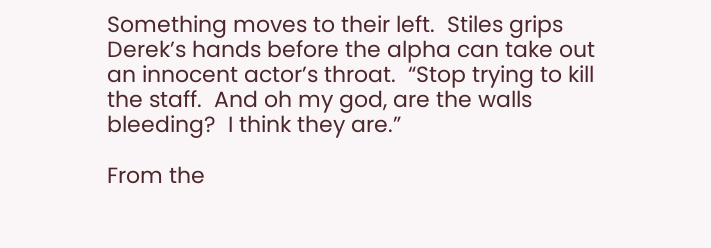Something moves to their left.  Stiles grips Derek’s hands before the alpha can take out an innocent actor’s throat.  “Stop trying to kill the staff.  And oh my god, are the walls bleeding?  I think they are.”

From the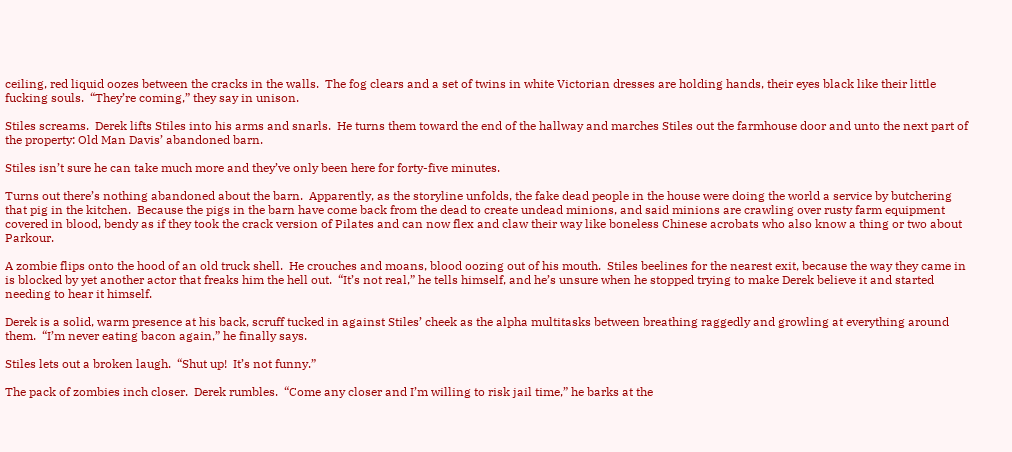ceiling, red liquid oozes between the cracks in the walls.  The fog clears and a set of twins in white Victorian dresses are holding hands, their eyes black like their little fucking souls.  “They’re coming,” they say in unison.

Stiles screams.  Derek lifts Stiles into his arms and snarls.  He turns them toward the end of the hallway and marches Stiles out the farmhouse door and unto the next part of the property: Old Man Davis’ abandoned barn.

Stiles isn’t sure he can take much more and they’ve only been here for forty-five minutes.

Turns out there’s nothing abandoned about the barn.  Apparently, as the storyline unfolds, the fake dead people in the house were doing the world a service by butchering that pig in the kitchen.  Because the pigs in the barn have come back from the dead to create undead minions, and said minions are crawling over rusty farm equipment covered in blood, bendy as if they took the crack version of Pilates and can now flex and claw their way like boneless Chinese acrobats who also know a thing or two about Parkour.

A zombie flips onto the hood of an old truck shell.  He crouches and moans, blood oozing out of his mouth.  Stiles beelines for the nearest exit, because the way they came in is blocked by yet another actor that freaks him the hell out.  “It’s not real,” he tells himself, and he’s unsure when he stopped trying to make Derek believe it and started needing to hear it himself.

Derek is a solid, warm presence at his back, scruff tucked in against Stiles’ cheek as the alpha multitasks between breathing raggedly and growling at everything around them.  “I’m never eating bacon again,” he finally says.

Stiles lets out a broken laugh.  “Shut up!  It’s not funny.”

The pack of zombies inch closer.  Derek rumbles.  “Come any closer and I’m willing to risk jail time,” he barks at the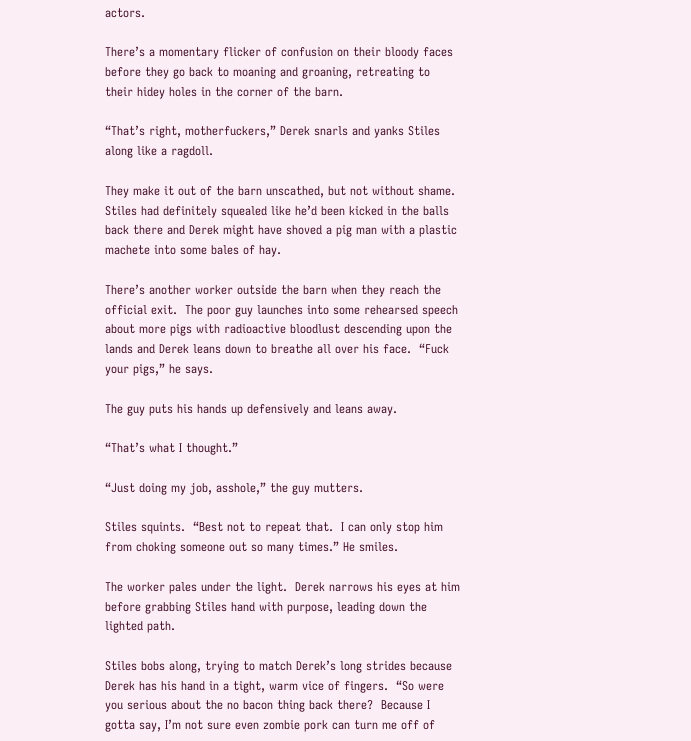actors.

There’s a momentary flicker of confusion on their bloody faces before they go back to moaning and groaning, retreating to their hidey holes in the corner of the barn.

“That’s right, motherfuckers,” Derek snarls and yanks Stiles along like a ragdoll.

They make it out of the barn unscathed, but not without shame.  Stiles had definitely squealed like he’d been kicked in the balls back there and Derek might have shoved a pig man with a plastic machete into some bales of hay.

There’s another worker outside the barn when they reach the official exit.  The poor guy launches into some rehearsed speech about more pigs with radioactive bloodlust descending upon the lands and Derek leans down to breathe all over his face.  “Fuck your pigs,” he says.

The guy puts his hands up defensively and leans away.

“That’s what I thought.”

“Just doing my job, asshole,” the guy mutters.

Stiles squints.  “Best not to repeat that.  I can only stop him from choking someone out so many times.” He smiles.

The worker pales under the light.  Derek narrows his eyes at him before grabbing Stiles hand with purpose, leading down the lighted path.

Stiles bobs along, trying to match Derek’s long strides because Derek has his hand in a tight, warm vice of fingers.  “So were you serious about the no bacon thing back there?  Because I gotta say, I’m not sure even zombie pork can turn me off of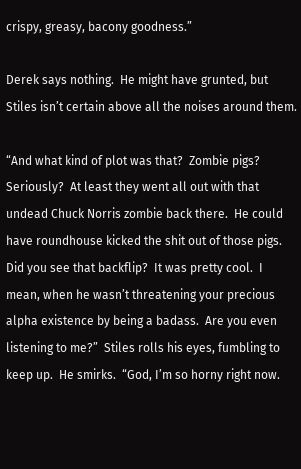crispy, greasy, bacony goodness.”

Derek says nothing.  He might have grunted, but Stiles isn’t certain above all the noises around them.

“And what kind of plot was that?  Zombie pigs?  Seriously?  At least they went all out with that undead Chuck Norris zombie back there.  He could have roundhouse kicked the shit out of those pigs.  Did you see that backflip?  It was pretty cool.  I mean, when he wasn’t threatening your precious alpha existence by being a badass.  Are you even listening to me?”  Stiles rolls his eyes, fumbling to keep up.  He smirks.  “God, I’m so horny right now.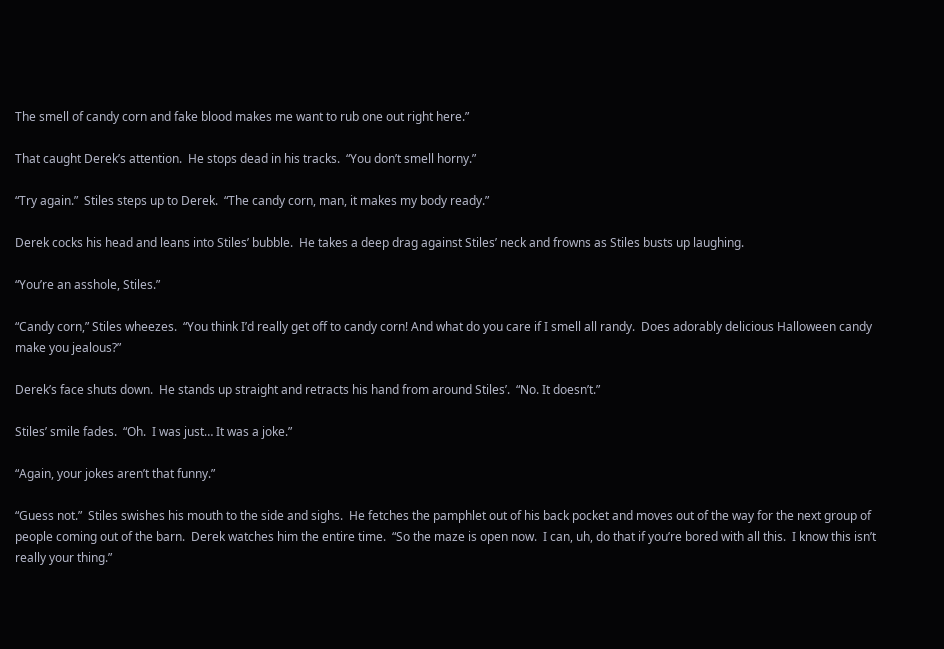The smell of candy corn and fake blood makes me want to rub one out right here.”

That caught Derek’s attention.  He stops dead in his tracks.  “You don’t smell horny.”

“Try again.”  Stiles steps up to Derek.  “The candy corn, man, it makes my body ready.”

Derek cocks his head and leans into Stiles’ bubble.  He takes a deep drag against Stiles’ neck and frowns as Stiles busts up laughing.

“You’re an asshole, Stiles.”

“Candy corn,” Stiles wheezes.  “You think I’d really get off to candy corn! And what do you care if I smell all randy.  Does adorably delicious Halloween candy make you jealous?”

Derek’s face shuts down.  He stands up straight and retracts his hand from around Stiles’.  “No. It doesn’t.”

Stiles’ smile fades.  “Oh.  I was just… It was a joke.”

“Again, your jokes aren’t that funny.”

“Guess not.”  Stiles swishes his mouth to the side and sighs.  He fetches the pamphlet out of his back pocket and moves out of the way for the next group of people coming out of the barn.  Derek watches him the entire time.  “So the maze is open now.  I can, uh, do that if you’re bored with all this.  I know this isn’t really your thing.”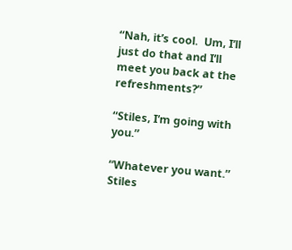“Nah, it’s cool.  Um, I’ll just do that and I’ll meet you back at the refreshments?”

“Stiles, I’m going with you.”

“Whatever you want.” Stiles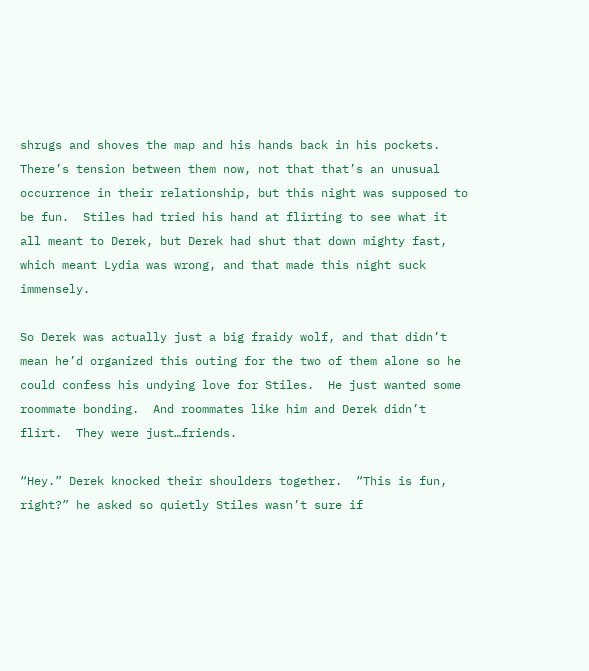shrugs and shoves the map and his hands back in his pockets.  There’s tension between them now, not that that’s an unusual occurrence in their relationship, but this night was supposed to be fun.  Stiles had tried his hand at flirting to see what it all meant to Derek, but Derek had shut that down mighty fast, which meant Lydia was wrong, and that made this night suck immensely.

So Derek was actually just a big fraidy wolf, and that didn’t mean he’d organized this outing for the two of them alone so he could confess his undying love for Stiles.  He just wanted some roommate bonding.  And roommates like him and Derek didn’t flirt.  They were just…friends.

“Hey.” Derek knocked their shoulders together.  “This is fun, right?” he asked so quietly Stiles wasn’t sure if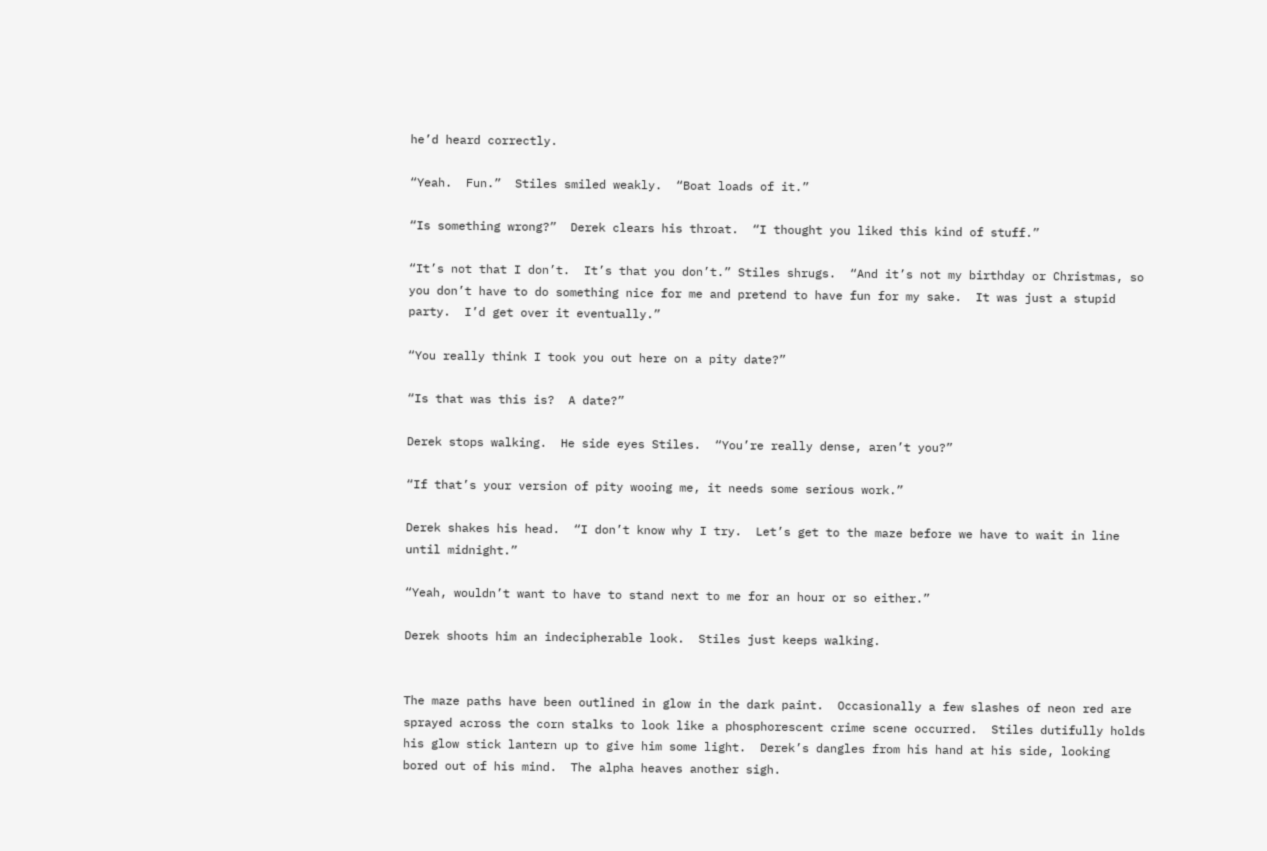he’d heard correctly.

“Yeah.  Fun.”  Stiles smiled weakly.  “Boat loads of it.”

“Is something wrong?”  Derek clears his throat.  “I thought you liked this kind of stuff.”

“It’s not that I don’t.  It’s that you don’t.” Stiles shrugs.  “And it’s not my birthday or Christmas, so you don’t have to do something nice for me and pretend to have fun for my sake.  It was just a stupid party.  I’d get over it eventually.”

“You really think I took you out here on a pity date?”

“Is that was this is?  A date?”

Derek stops walking.  He side eyes Stiles.  “You’re really dense, aren’t you?”

“If that’s your version of pity wooing me, it needs some serious work.”

Derek shakes his head.  “I don’t know why I try.  Let’s get to the maze before we have to wait in line until midnight.”

“Yeah, wouldn’t want to have to stand next to me for an hour or so either.”

Derek shoots him an indecipherable look.  Stiles just keeps walking.


The maze paths have been outlined in glow in the dark paint.  Occasionally a few slashes of neon red are sprayed across the corn stalks to look like a phosphorescent crime scene occurred.  Stiles dutifully holds his glow stick lantern up to give him some light.  Derek’s dangles from his hand at his side, looking bored out of his mind.  The alpha heaves another sigh.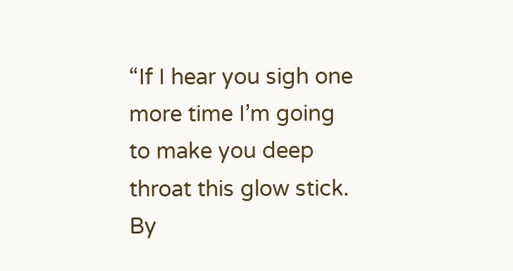“If I hear you sigh one more time I’m going to make you deep throat this glow stick.  By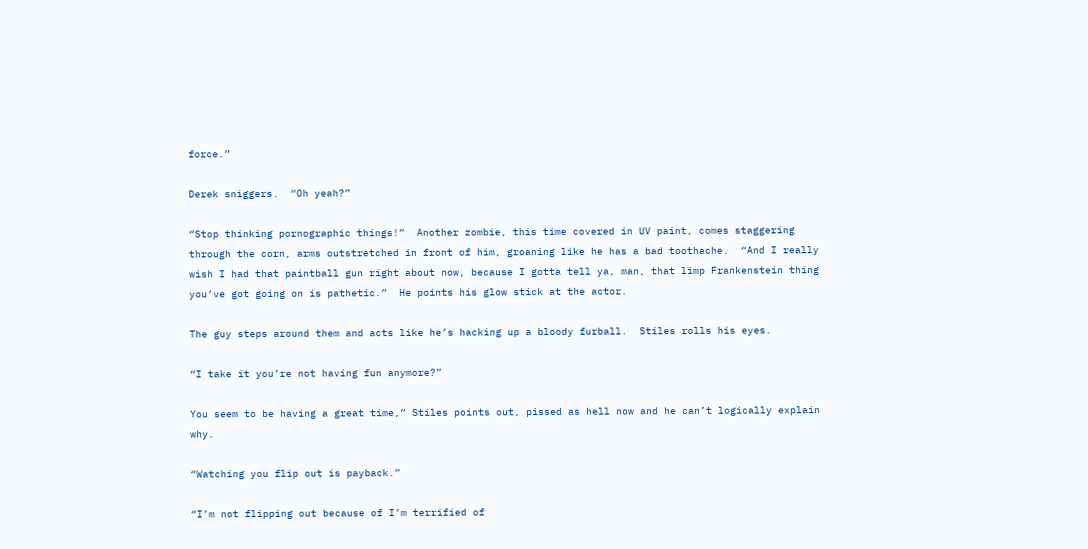force.”

Derek sniggers.  “Oh yeah?”

“Stop thinking pornographic things!”  Another zombie, this time covered in UV paint, comes staggering through the corn, arms outstretched in front of him, groaning like he has a bad toothache.  “And I really wish I had that paintball gun right about now, because I gotta tell ya, man, that limp Frankenstein thing you’ve got going on is pathetic.”  He points his glow stick at the actor.

The guy steps around them and acts like he’s hacking up a bloody furball.  Stiles rolls his eyes.

“I take it you’re not having fun anymore?”

You seem to be having a great time,” Stiles points out, pissed as hell now and he can’t logically explain why.

“Watching you flip out is payback.”

“I’m not flipping out because of I’m terrified of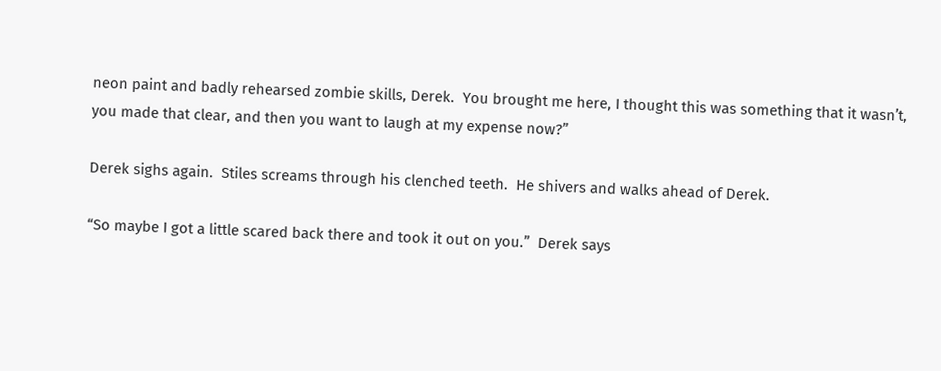neon paint and badly rehearsed zombie skills, Derek.  You brought me here, I thought this was something that it wasn’t, you made that clear, and then you want to laugh at my expense now?”

Derek sighs again.  Stiles screams through his clenched teeth.  He shivers and walks ahead of Derek.

“So maybe I got a little scared back there and took it out on you.”  Derek says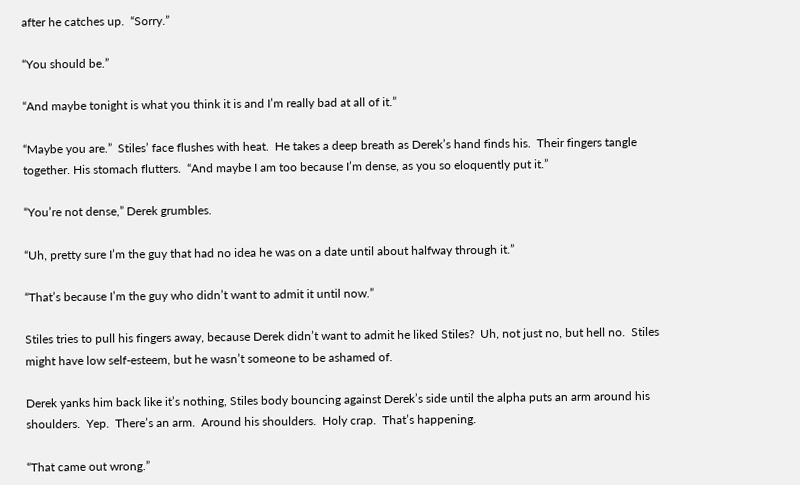after he catches up.  “Sorry.”

“You should be.”

“And maybe tonight is what you think it is and I’m really bad at all of it.”

“Maybe you are.”  Stiles’ face flushes with heat.  He takes a deep breath as Derek’s hand finds his.  Their fingers tangle together. His stomach flutters.  “And maybe I am too because I’m dense, as you so eloquently put it.”

“You’re not dense,” Derek grumbles.

“Uh, pretty sure I’m the guy that had no idea he was on a date until about halfway through it.”

“That’s because I’m the guy who didn’t want to admit it until now.”

Stiles tries to pull his fingers away, because Derek didn’t want to admit he liked Stiles?  Uh, not just no, but hell no.  Stiles might have low self-esteem, but he wasn’t someone to be ashamed of.

Derek yanks him back like it’s nothing, Stiles body bouncing against Derek’s side until the alpha puts an arm around his shoulders.  Yep.  There’s an arm.  Around his shoulders.  Holy crap.  That’s happening.

“That came out wrong.”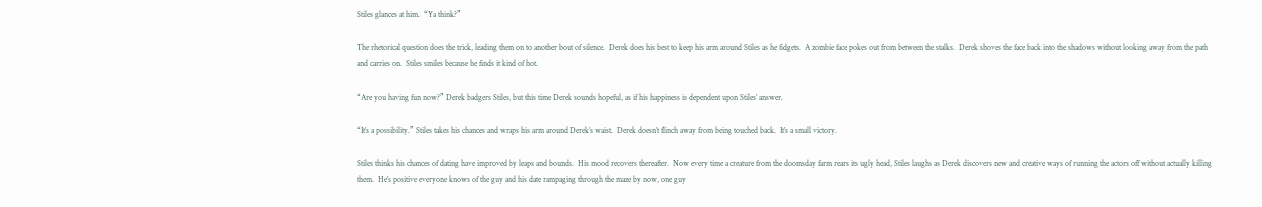Stiles glances at him.  “Ya think?”

The rhetorical question does the trick, leading them on to another bout of silence.  Derek does his best to keep his arm around Stiles as he fidgets.  A zombie face pokes out from between the stalks.  Derek shoves the face back into the shadows without looking away from the path and carries on.  Stiles smiles because he finds it kind of hot.

“Are you having fun now?” Derek badgers Stiles, but this time Derek sounds hopeful, as if his happiness is dependent upon Stiles’ answer.

“It’s a possibility.” Stiles takes his chances and wraps his arm around Derek’s waist.  Derek doesn’t flinch away from being touched back.  It’s a small victory.

Stiles thinks his chances of dating have improved by leaps and bounds.  His mood recovers thereafter.  Now every time a creature from the doomsday farm rears its ugly head, Stiles laughs as Derek discovers new and creative ways of running the actors off without actually killing them.  He’s positive everyone knows of the guy and his date rampaging through the maze by now, one guy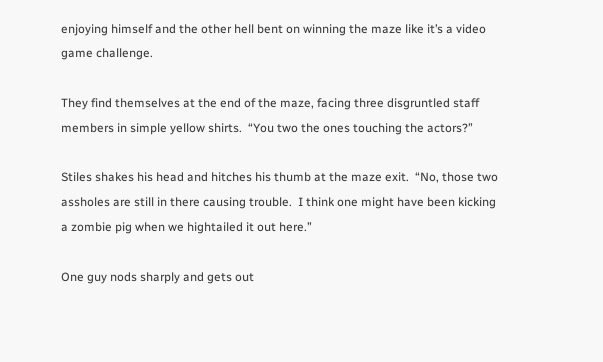enjoying himself and the other hell bent on winning the maze like it’s a video game challenge.

They find themselves at the end of the maze, facing three disgruntled staff members in simple yellow shirts.  “You two the ones touching the actors?”

Stiles shakes his head and hitches his thumb at the maze exit.  “No, those two assholes are still in there causing trouble.  I think one might have been kicking a zombie pig when we hightailed it out here.”

One guy nods sharply and gets out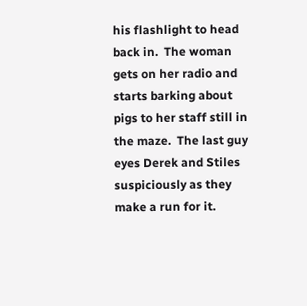his flashlight to head back in.  The woman gets on her radio and starts barking about pigs to her staff still in the maze.  The last guy eyes Derek and Stiles suspiciously as they make a run for it.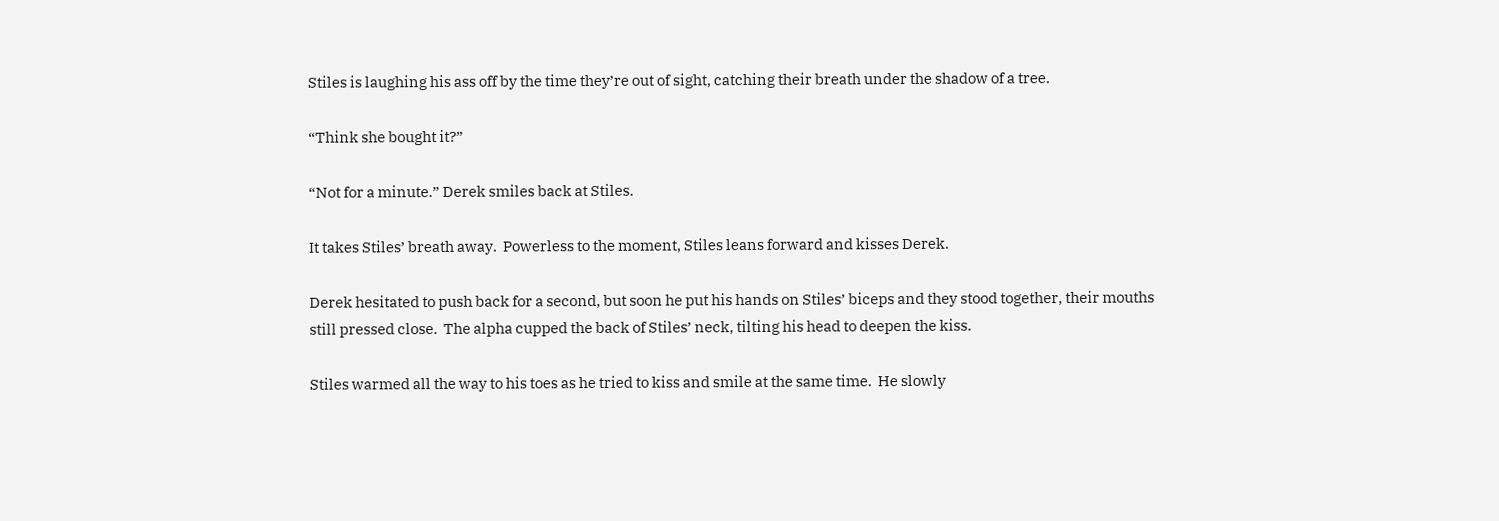Stiles is laughing his ass off by the time they’re out of sight, catching their breath under the shadow of a tree.

“Think she bought it?”

“Not for a minute.” Derek smiles back at Stiles.

It takes Stiles’ breath away.  Powerless to the moment, Stiles leans forward and kisses Derek.

Derek hesitated to push back for a second, but soon he put his hands on Stiles’ biceps and they stood together, their mouths still pressed close.  The alpha cupped the back of Stiles’ neck, tilting his head to deepen the kiss.

Stiles warmed all the way to his toes as he tried to kiss and smile at the same time.  He slowly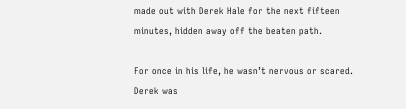made out with Derek Hale for the next fifteen minutes, hidden away off the beaten path.

For once in his life, he wasn’t nervous or scared.  Derek was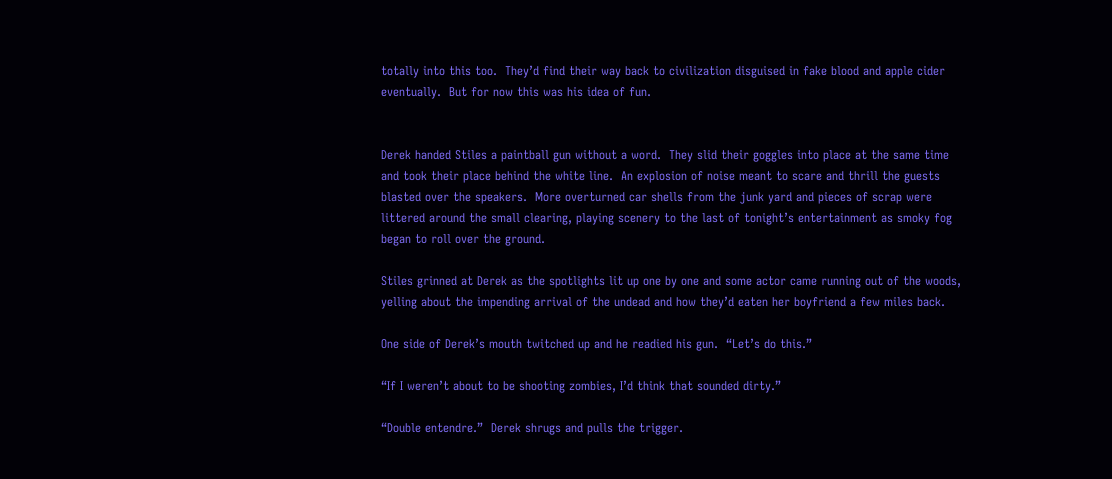totally into this too.  They’d find their way back to civilization disguised in fake blood and apple cider eventually.  But for now this was his idea of fun.


Derek handed Stiles a paintball gun without a word.  They slid their goggles into place at the same time and took their place behind the white line.  An explosion of noise meant to scare and thrill the guests blasted over the speakers.  More overturned car shells from the junk yard and pieces of scrap were littered around the small clearing, playing scenery to the last of tonight’s entertainment as smoky fog began to roll over the ground.

Stiles grinned at Derek as the spotlights lit up one by one and some actor came running out of the woods, yelling about the impending arrival of the undead and how they’d eaten her boyfriend a few miles back.

One side of Derek’s mouth twitched up and he readied his gun.  “Let’s do this.”

“If I weren’t about to be shooting zombies, I’d think that sounded dirty.”

“Double entendre.”  Derek shrugs and pulls the trigger.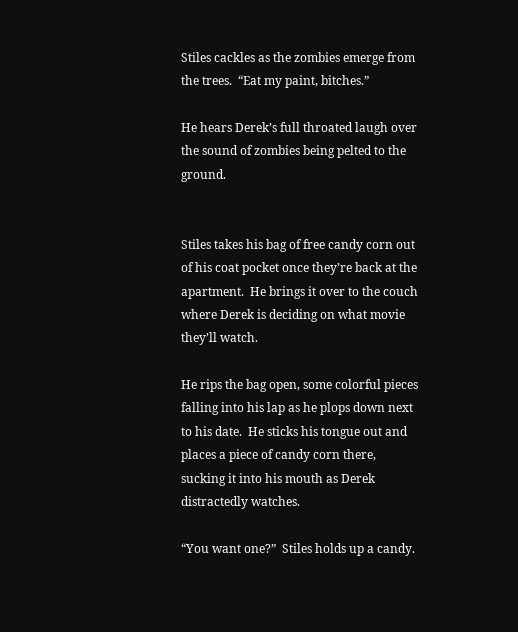Stiles cackles as the zombies emerge from the trees.  “Eat my paint, bitches.”

He hears Derek’s full throated laugh over the sound of zombies being pelted to the ground.


Stiles takes his bag of free candy corn out of his coat pocket once they’re back at the apartment.  He brings it over to the couch where Derek is deciding on what movie they’ll watch.

He rips the bag open, some colorful pieces falling into his lap as he plops down next to his date.  He sticks his tongue out and places a piece of candy corn there, sucking it into his mouth as Derek distractedly watches.

“You want one?”  Stiles holds up a candy.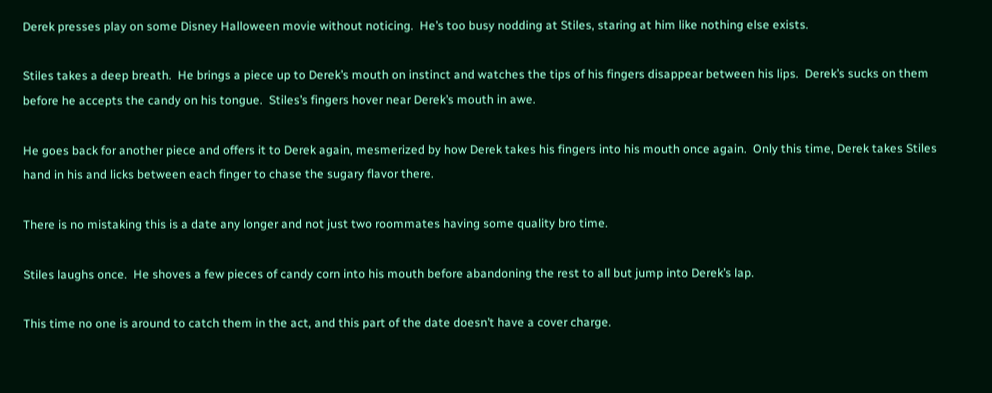Derek presses play on some Disney Halloween movie without noticing.  He’s too busy nodding at Stiles, staring at him like nothing else exists.

Stiles takes a deep breath.  He brings a piece up to Derek’s mouth on instinct and watches the tips of his fingers disappear between his lips.  Derek’s sucks on them before he accepts the candy on his tongue.  Stiles’s fingers hover near Derek’s mouth in awe.

He goes back for another piece and offers it to Derek again, mesmerized by how Derek takes his fingers into his mouth once again.  Only this time, Derek takes Stiles hand in his and licks between each finger to chase the sugary flavor there.

There is no mistaking this is a date any longer and not just two roommates having some quality bro time.

Stiles laughs once.  He shoves a few pieces of candy corn into his mouth before abandoning the rest to all but jump into Derek’s lap.

This time no one is around to catch them in the act, and this part of the date doesn’t have a cover charge.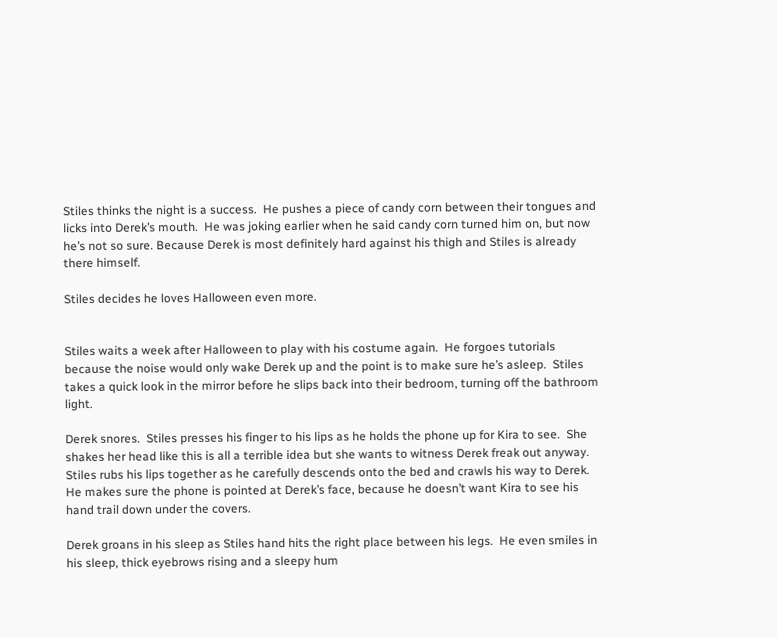Stiles thinks the night is a success.  He pushes a piece of candy corn between their tongues and licks into Derek’s mouth.  He was joking earlier when he said candy corn turned him on, but now he’s not so sure. Because Derek is most definitely hard against his thigh and Stiles is already there himself.

Stiles decides he loves Halloween even more.


Stiles waits a week after Halloween to play with his costume again.  He forgoes tutorials because the noise would only wake Derek up and the point is to make sure he’s asleep.  Stiles takes a quick look in the mirror before he slips back into their bedroom, turning off the bathroom light.

Derek snores.  Stiles presses his finger to his lips as he holds the phone up for Kira to see.  She shakes her head like this is all a terrible idea but she wants to witness Derek freak out anyway.  Stiles rubs his lips together as he carefully descends onto the bed and crawls his way to Derek.  He makes sure the phone is pointed at Derek’s face, because he doesn’t want Kira to see his hand trail down under the covers.

Derek groans in his sleep as Stiles hand hits the right place between his legs.  He even smiles in his sleep, thick eyebrows rising and a sleepy hum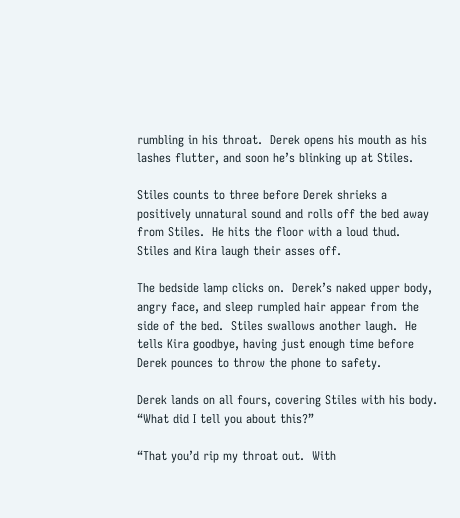rumbling in his throat.  Derek opens his mouth as his lashes flutter, and soon he’s blinking up at Stiles.

Stiles counts to three before Derek shrieks a positively unnatural sound and rolls off the bed away from Stiles.  He hits the floor with a loud thud.  Stiles and Kira laugh their asses off.

The bedside lamp clicks on.  Derek’s naked upper body, angry face, and sleep rumpled hair appear from the side of the bed.  Stiles swallows another laugh.  He tells Kira goodbye, having just enough time before Derek pounces to throw the phone to safety.

Derek lands on all fours, covering Stiles with his body.  “What did I tell you about this?”

“That you’d rip my throat out.  With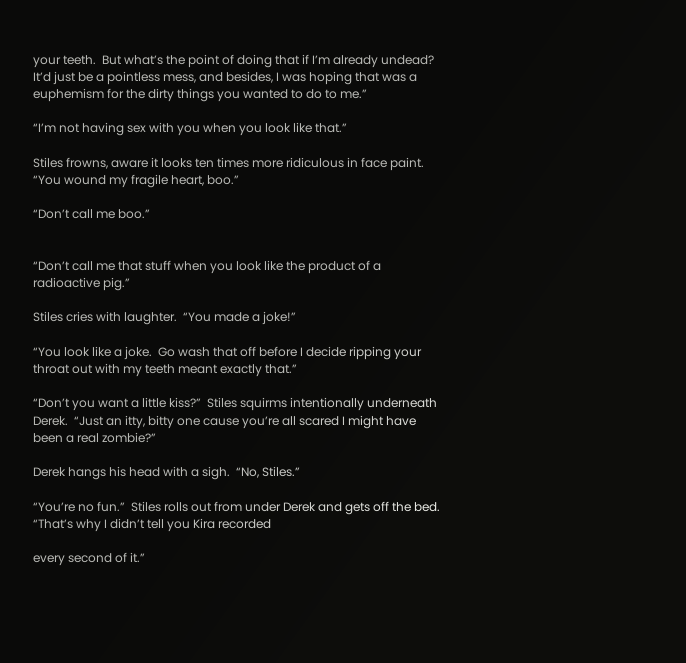your teeth.  But what’s the point of doing that if I’m already undead?  It’d just be a pointless mess, and besides, I was hoping that was a euphemism for the dirty things you wanted to do to me.”

“I’m not having sex with you when you look like that.”

Stiles frowns, aware it looks ten times more ridiculous in face paint.  “You wound my fragile heart, boo.”

“Don’t call me boo.”


“Don’t call me that stuff when you look like the product of a radioactive pig.”

Stiles cries with laughter.  “You made a joke!”

“You look like a joke.  Go wash that off before I decide ripping your throat out with my teeth meant exactly that.”

“Don’t you want a little kiss?”  Stiles squirms intentionally underneath Derek.  “Just an itty, bitty one cause you’re all scared I might have been a real zombie?”

Derek hangs his head with a sigh.  “No, Stiles.”

“You’re no fun.”  Stiles rolls out from under Derek and gets off the bed.  “That’s why I didn’t tell you Kira recorded

every second of it.”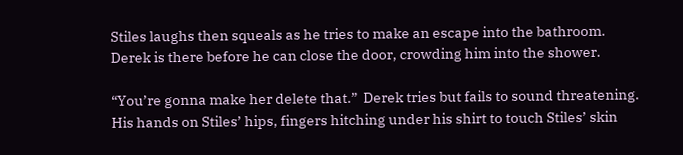Stiles laughs then squeals as he tries to make an escape into the bathroom.  Derek is there before he can close the door, crowding him into the shower.

“You’re gonna make her delete that.”  Derek tries but fails to sound threatening.  His hands on Stiles’ hips, fingers hitching under his shirt to touch Stiles’ skin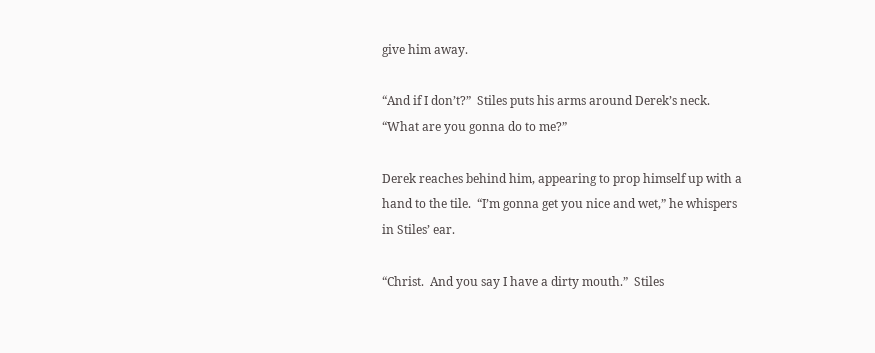give him away.

“And if I don’t?”  Stiles puts his arms around Derek’s neck.  “What are you gonna do to me?”

Derek reaches behind him, appearing to prop himself up with a hand to the tile.  “I’m gonna get you nice and wet,” he whispers in Stiles’ ear.

“Christ.  And you say I have a dirty mouth.”  Stiles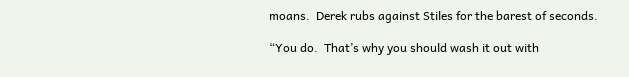moans.  Derek rubs against Stiles for the barest of seconds.

“You do.  That’s why you should wash it out with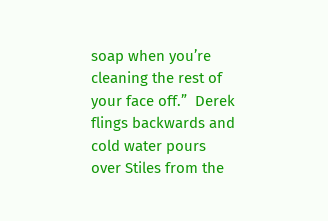soap when you’re cleaning the rest of your face off.”  Derek flings backwards and cold water pours over Stiles from the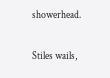showerhead.

Stiles wails,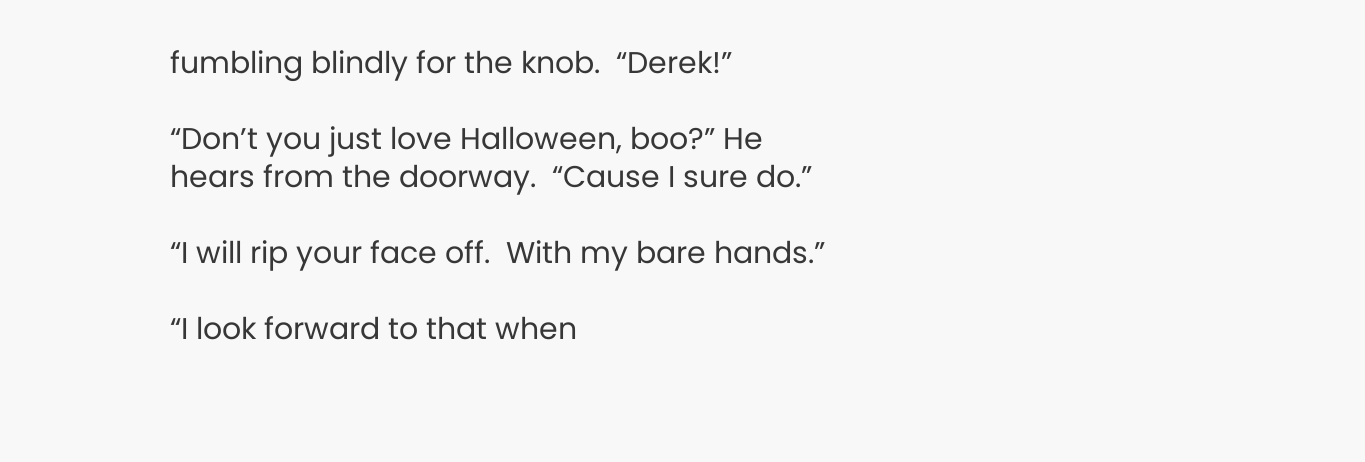fumbling blindly for the knob.  “Derek!”

“Don’t you just love Halloween, boo?” He hears from the doorway.  “Cause I sure do.”

“I will rip your face off.  With my bare hands.”

“I look forward to that when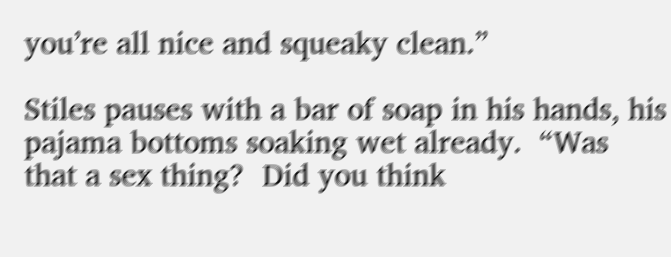you’re all nice and squeaky clean.”

Stiles pauses with a bar of soap in his hands, his pajama bottoms soaking wet already.  “Was that a sex thing?  Did you think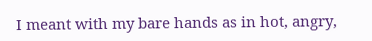I meant with my bare hands as in hot, angry,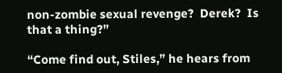non-zombie sexual revenge?  Derek?  Is that a thing?”

“Come find out, Stiles,” he hears from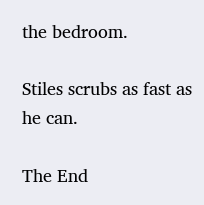the bedroom.

Stiles scrubs as fast as he can.

The End